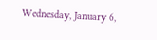Wednesday, January 6,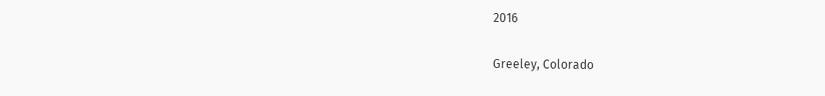2016

Greeley, Colorado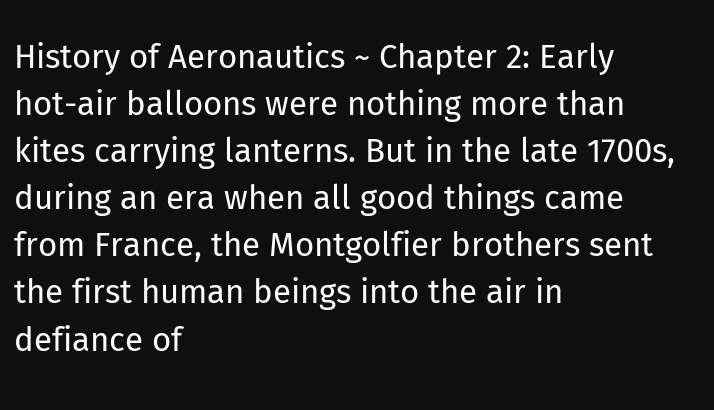History of Aeronautics ~ Chapter 2: Early hot-air balloons were nothing more than kites carrying lanterns. But in the late 1700s, during an era when all good things came from France, the Montgolfier brothers sent the first human beings into the air in defiance of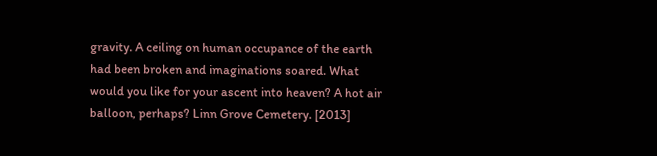gravity. A ceiling on human occupance of the earth had been broken and imaginations soared. What would you like for your ascent into heaven? A hot air balloon, perhaps? Linn Grove Cemetery. [2013]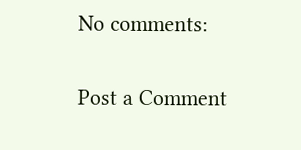No comments:

Post a Comment